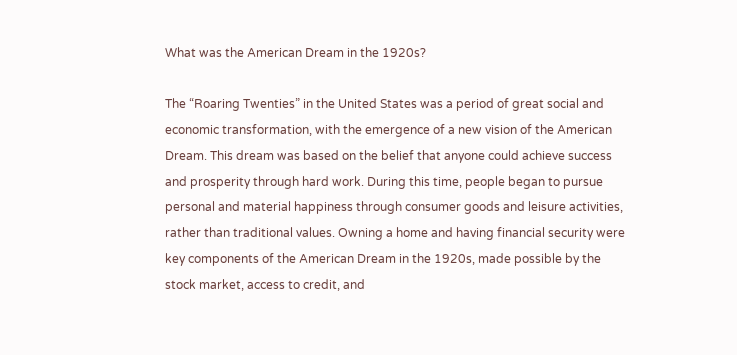What was the American Dream in the 1920s?

The “Roaring Twenties” in the United States was a period of great social and economic transformation, with the emergence of a new vision of the American Dream. This dream was based on the belief that anyone could achieve success and prosperity through hard work. During this time, people began to pursue personal and material happiness through consumer goods and leisure activities, rather than traditional values. Owning a home and having financial security were key components of the American Dream in the 1920s, made possible by the stock market, access to credit, and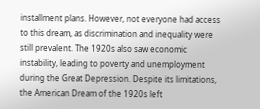installment plans. However, not everyone had access to this dream, as discrimination and inequality were still prevalent. The 1920s also saw economic instability, leading to poverty and unemployment during the Great Depression. Despite its limitations, the American Dream of the 1920s left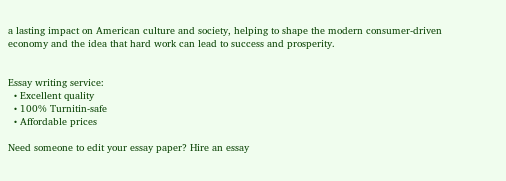a lasting impact on American culture and society, helping to shape the modern consumer-driven economy and the idea that hard work can lead to success and prosperity.


Essay writing service:
  • Excellent quality
  • 100% Turnitin-safe
  • Affordable prices

Need someone to edit your essay paper? Hire an essay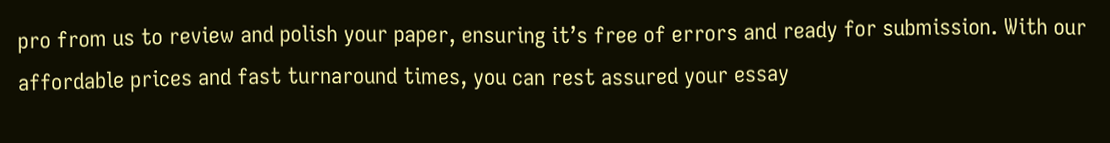pro from us to review and polish your paper, ensuring it’s free of errors and ready for submission. With our affordable prices and fast turnaround times, you can rest assured your essay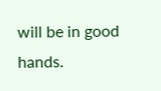will be in good hands.